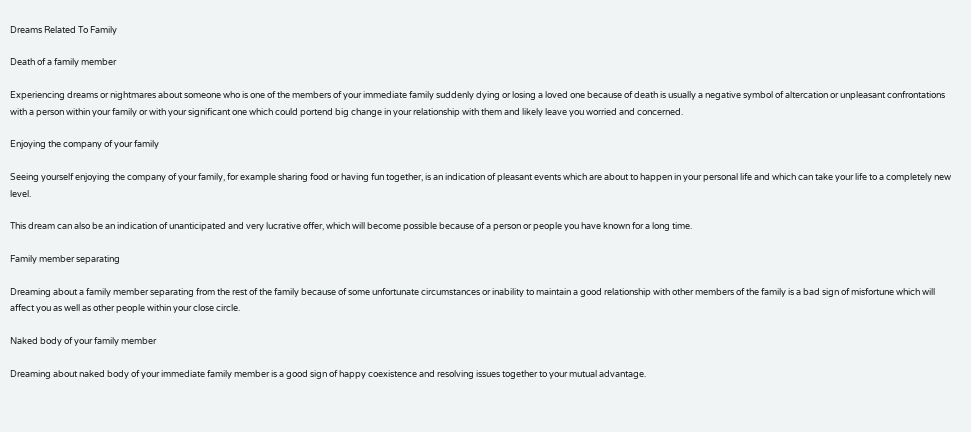Dreams Related To Family

Death of a family member

Experiencing dreams or nightmares about someone who is one of the members of your immediate family suddenly dying or losing a loved one because of death is usually a negative symbol of altercation or unpleasant confrontations with a person within your family or with your significant one which could portend big change in your relationship with them and likely leave you worried and concerned.

Enjoying the company of your family

Seeing yourself enjoying the company of your family, for example sharing food or having fun together, is an indication of pleasant events which are about to happen in your personal life and which can take your life to a completely new level.

This dream can also be an indication of unanticipated and very lucrative offer, which will become possible because of a person or people you have known for a long time.

Family member separating

Dreaming about a family member separating from the rest of the family because of some unfortunate circumstances or inability to maintain a good relationship with other members of the family is a bad sign of misfortune which will affect you as well as other people within your close circle.

Naked body of your family member

Dreaming about naked body of your immediate family member is a good sign of happy coexistence and resolving issues together to your mutual advantage.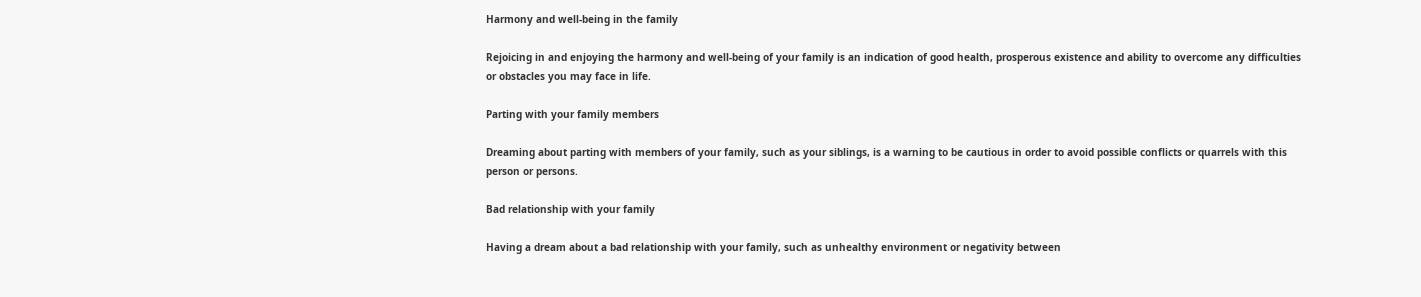Harmony and well-being in the family

Rejoicing in and enjoying the harmony and well-being of your family is an indication of good health, prosperous existence and ability to overcome any difficulties or obstacles you may face in life.

Parting with your family members

Dreaming about parting with members of your family, such as your siblings, is a warning to be cautious in order to avoid possible conflicts or quarrels with this person or persons.

Bad relationship with your family

Having a dream about a bad relationship with your family, such as unhealthy environment or negativity between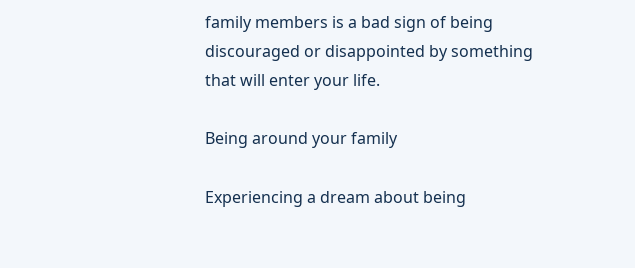family members is a bad sign of being discouraged or disappointed by something that will enter your life.

Being around your family

Experiencing a dream about being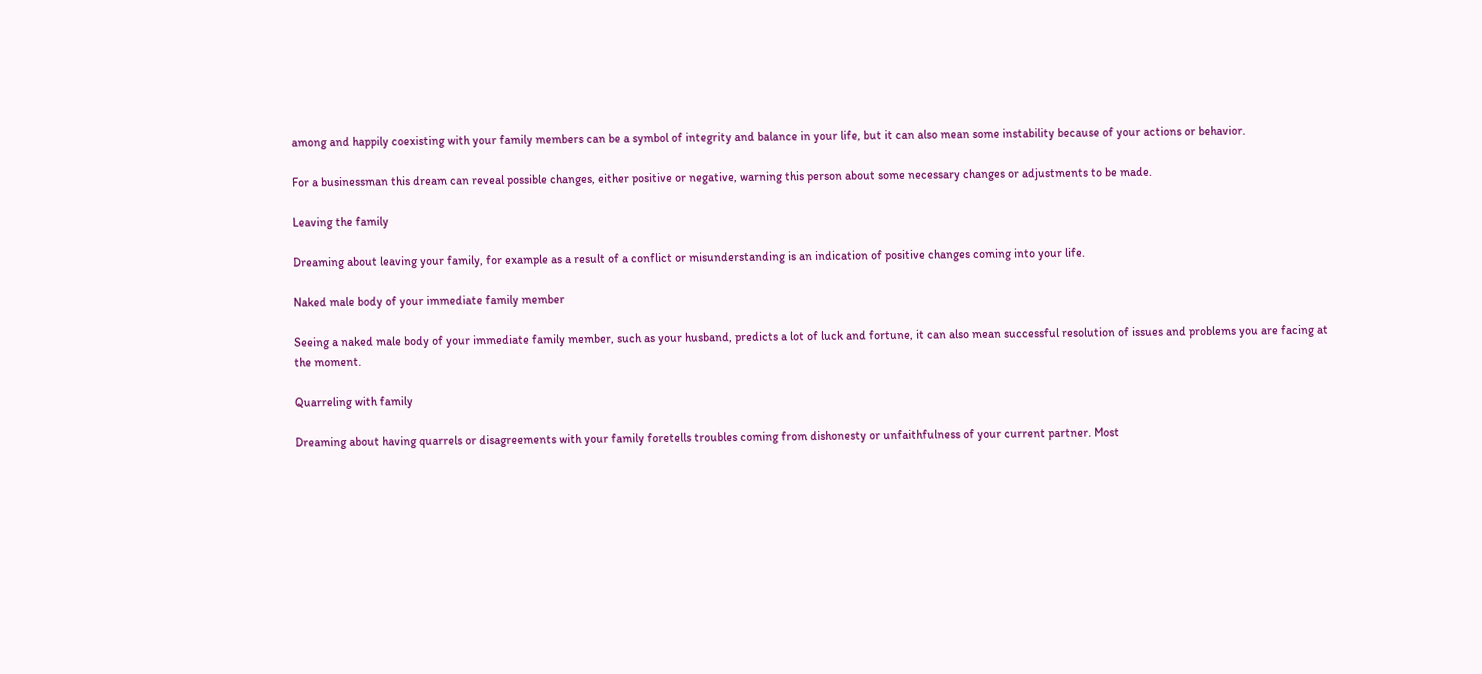among and happily coexisting with your family members can be a symbol of integrity and balance in your life, but it can also mean some instability because of your actions or behavior.

For a businessman this dream can reveal possible changes, either positive or negative, warning this person about some necessary changes or adjustments to be made.

Leaving the family

Dreaming about leaving your family, for example as a result of a conflict or misunderstanding is an indication of positive changes coming into your life.

Naked male body of your immediate family member

Seeing a naked male body of your immediate family member, such as your husband, predicts a lot of luck and fortune, it can also mean successful resolution of issues and problems you are facing at the moment.

Quarreling with family

Dreaming about having quarrels or disagreements with your family foretells troubles coming from dishonesty or unfaithfulness of your current partner. Most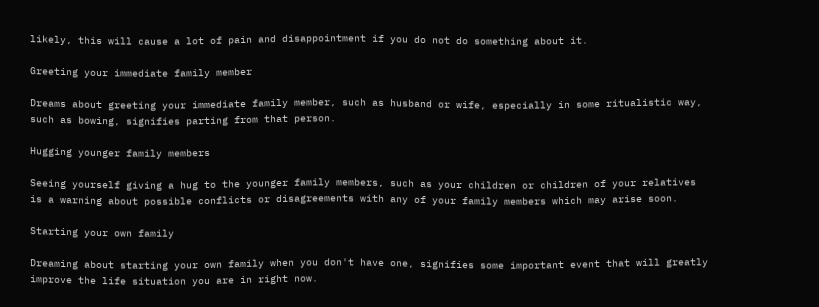likely, this will cause a lot of pain and disappointment if you do not do something about it.

Greeting your immediate family member

Dreams about greeting your immediate family member, such as husband or wife, especially in some ritualistic way, such as bowing, signifies parting from that person.

Hugging younger family members

Seeing yourself giving a hug to the younger family members, such as your children or children of your relatives is a warning about possible conflicts or disagreements with any of your family members which may arise soon.

Starting your own family

Dreaming about starting your own family when you don't have one, signifies some important event that will greatly improve the life situation you are in right now.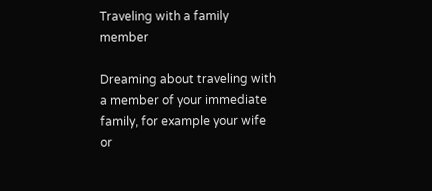Traveling with a family member

Dreaming about traveling with a member of your immediate family, for example your wife or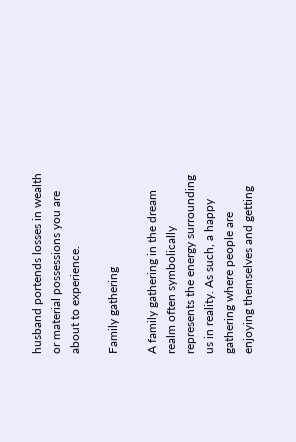husband portends losses in wealth or material possessions you are about to experience.

Family gathering

A family gathering in the dream realm often symbolically represents the energy surrounding us in reality. As such, a happy gathering where people are enjoying themselves and getting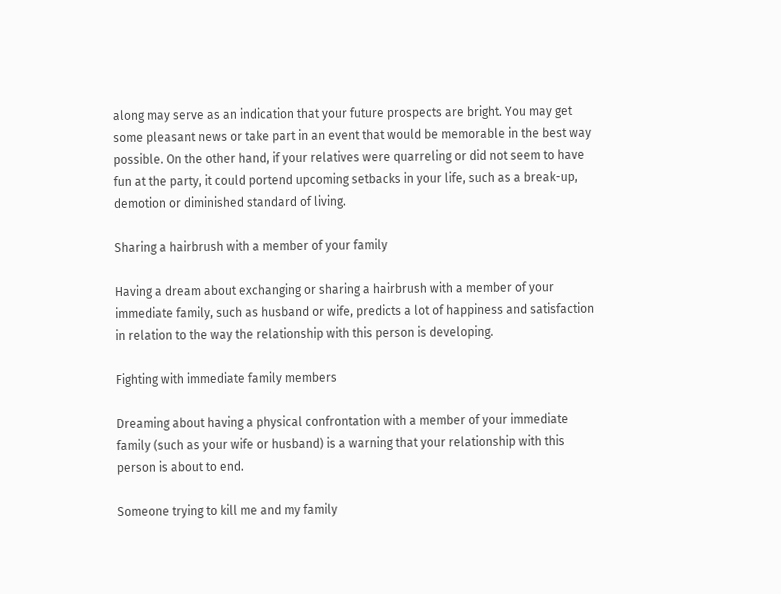along may serve as an indication that your future prospects are bright. You may get some pleasant news or take part in an event that would be memorable in the best way possible. On the other hand, if your relatives were quarreling or did not seem to have fun at the party, it could portend upcoming setbacks in your life, such as a break-up, demotion or diminished standard of living.

Sharing a hairbrush with a member of your family

Having a dream about exchanging or sharing a hairbrush with a member of your immediate family, such as husband or wife, predicts a lot of happiness and satisfaction in relation to the way the relationship with this person is developing.

Fighting with immediate family members

Dreaming about having a physical confrontation with a member of your immediate family (such as your wife or husband) is a warning that your relationship with this person is about to end.

Someone trying to kill me and my family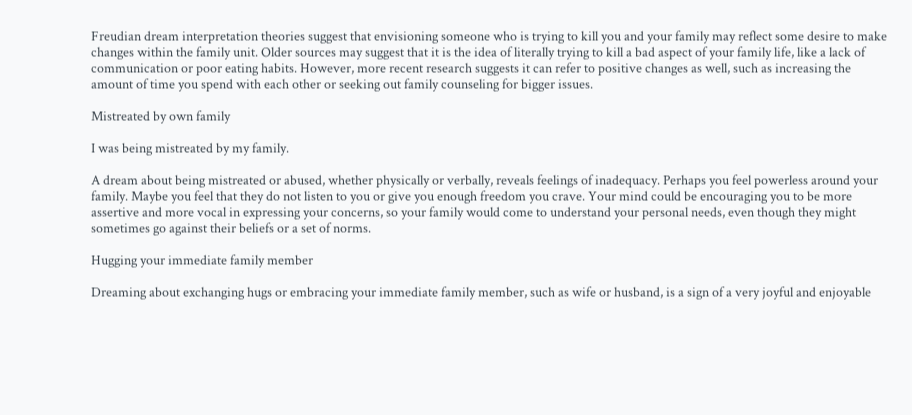Freudian dream interpretation theories suggest that envisioning someone who is trying to kill you and your family may reflect some desire to make changes within the family unit. Older sources may suggest that it is the idea of literally trying to kill a bad aspect of your family life, like a lack of communication or poor eating habits. However, more recent research suggests it can refer to positive changes as well, such as increasing the amount of time you spend with each other or seeking out family counseling for bigger issues.

Mistreated by own family

I was being mistreated by my family.

A dream about being mistreated or abused, whether physically or verbally, reveals feelings of inadequacy. Perhaps you feel powerless around your family. Maybe you feel that they do not listen to you or give you enough freedom you crave. Your mind could be encouraging you to be more assertive and more vocal in expressing your concerns, so your family would come to understand your personal needs, even though they might sometimes go against their beliefs or a set of norms.

Hugging your immediate family member

Dreaming about exchanging hugs or embracing your immediate family member, such as wife or husband, is a sign of a very joyful and enjoyable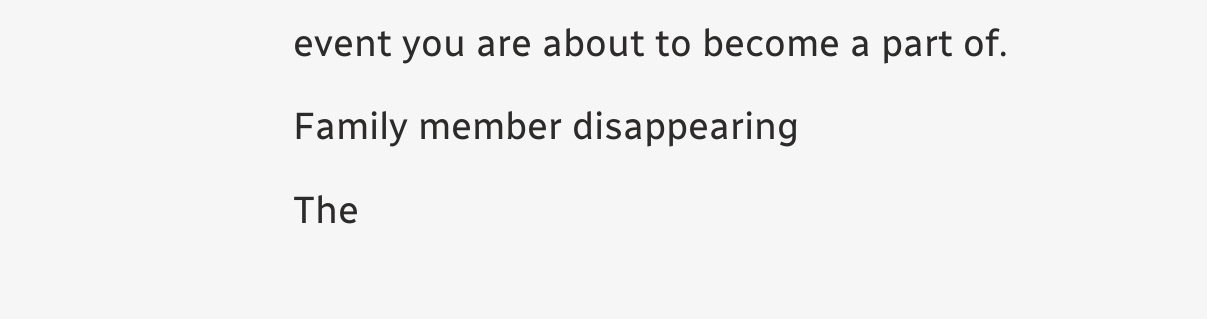event you are about to become a part of.

Family member disappearing

The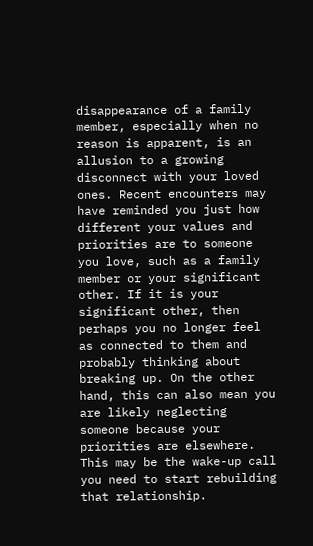disappearance of a family member, especially when no reason is apparent, is an allusion to a growing disconnect with your loved ones. Recent encounters may have reminded you just how different your values and priorities are to someone you love, such as a family member or your significant other. If it is your significant other, then perhaps you no longer feel as connected to them and probably thinking about breaking up. On the other hand, this can also mean you are likely neglecting someone because your priorities are elsewhere. This may be the wake-up call you need to start rebuilding that relationship.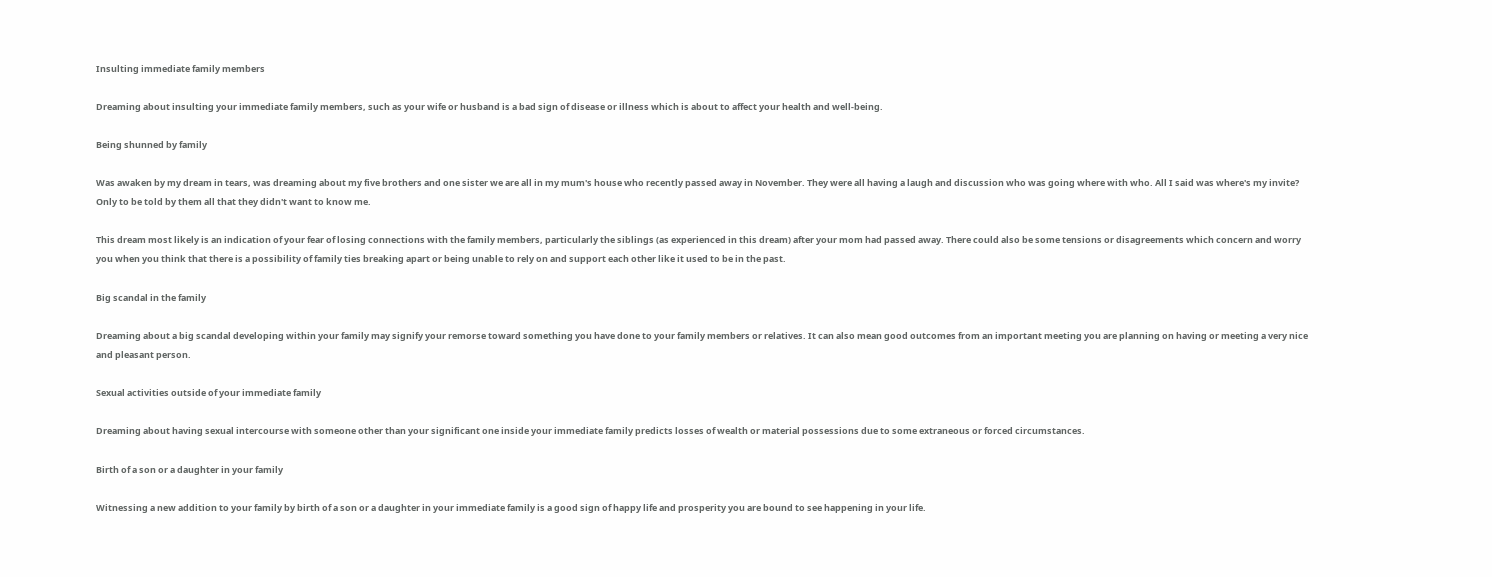Insulting immediate family members

Dreaming about insulting your immediate family members, such as your wife or husband is a bad sign of disease or illness which is about to affect your health and well-being.

Being shunned by family

Was awaken by my dream in tears, was dreaming about my five brothers and one sister we are all in my mum's house who recently passed away in November. They were all having a laugh and discussion who was going where with who. All I said was where's my invite? Only to be told by them all that they didn't want to know me.

This dream most likely is an indication of your fear of losing connections with the family members, particularly the siblings (as experienced in this dream) after your mom had passed away. There could also be some tensions or disagreements which concern and worry you when you think that there is a possibility of family ties breaking apart or being unable to rely on and support each other like it used to be in the past.

Big scandal in the family

Dreaming about a big scandal developing within your family may signify your remorse toward something you have done to your family members or relatives. It can also mean good outcomes from an important meeting you are planning on having or meeting a very nice and pleasant person.

Sexual activities outside of your immediate family

Dreaming about having sexual intercourse with someone other than your significant one inside your immediate family predicts losses of wealth or material possessions due to some extraneous or forced circumstances.

Birth of a son or a daughter in your family

Witnessing a new addition to your family by birth of a son or a daughter in your immediate family is a good sign of happy life and prosperity you are bound to see happening in your life.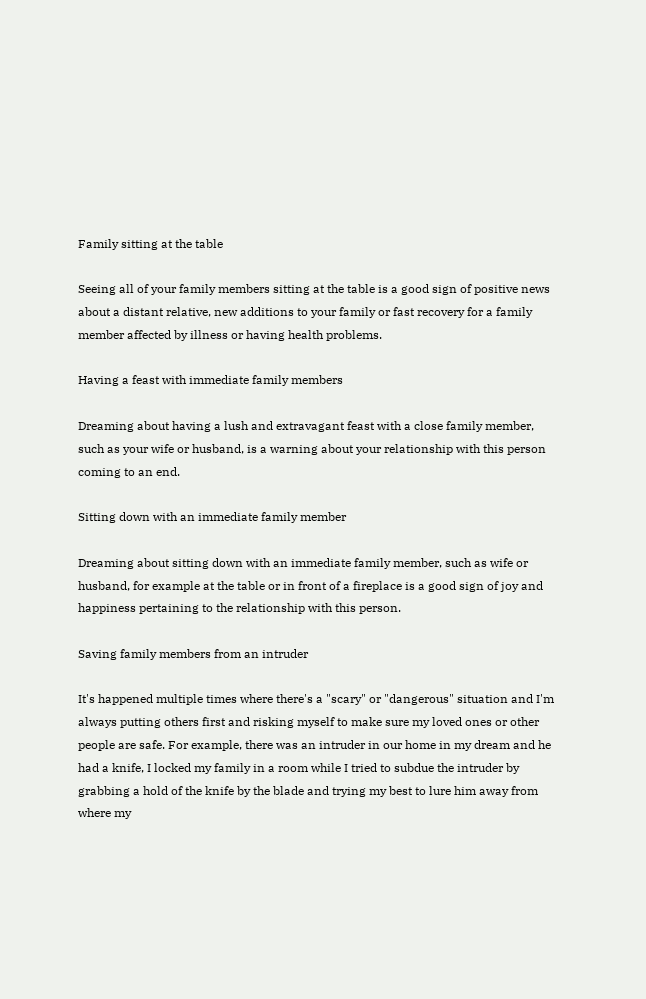Family sitting at the table

Seeing all of your family members sitting at the table is a good sign of positive news about a distant relative, new additions to your family or fast recovery for a family member affected by illness or having health problems.

Having a feast with immediate family members

Dreaming about having a lush and extravagant feast with a close family member, such as your wife or husband, is a warning about your relationship with this person coming to an end.

Sitting down with an immediate family member

Dreaming about sitting down with an immediate family member, such as wife or husband, for example at the table or in front of a fireplace is a good sign of joy and happiness pertaining to the relationship with this person.

Saving family members from an intruder

It's happened multiple times where there's a "scary" or "dangerous" situation and I'm always putting others first and risking myself to make sure my loved ones or other people are safe. For example, there was an intruder in our home in my dream and he had a knife, I locked my family in a room while I tried to subdue the intruder by grabbing a hold of the knife by the blade and trying my best to lure him away from where my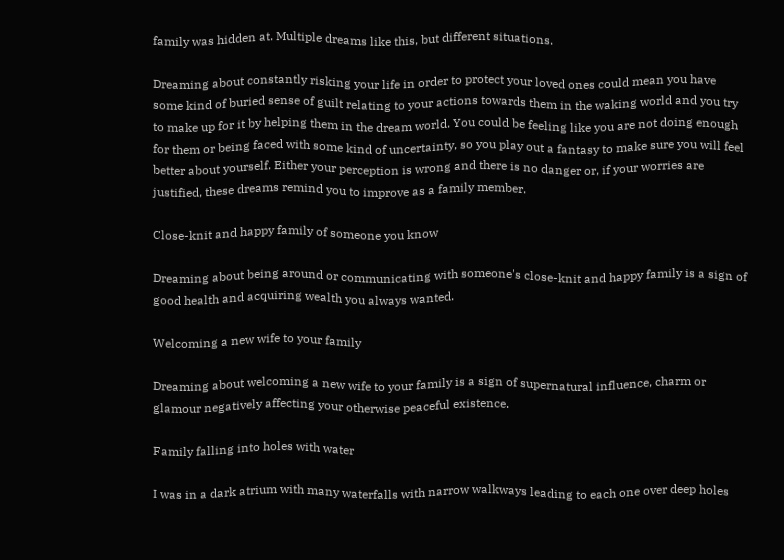family was hidden at. Multiple dreams like this, but different situations.

Dreaming about constantly risking your life in order to protect your loved ones could mean you have some kind of buried sense of guilt relating to your actions towards them in the waking world and you try to make up for it by helping them in the dream world. You could be feeling like you are not doing enough for them or being faced with some kind of uncertainty, so you play out a fantasy to make sure you will feel better about yourself. Either your perception is wrong and there is no danger or, if your worries are justified, these dreams remind you to improve as a family member.

Close-knit and happy family of someone you know

Dreaming about being around or communicating with someone's close-knit and happy family is a sign of good health and acquiring wealth you always wanted.

Welcoming a new wife to your family

Dreaming about welcoming a new wife to your family is a sign of supernatural influence, charm or glamour negatively affecting your otherwise peaceful existence.

Family falling into holes with water

I was in a dark atrium with many waterfalls with narrow walkways leading to each one over deep holes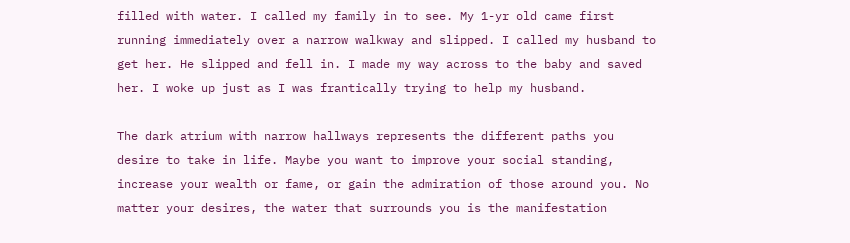filled with water. I called my family in to see. My 1-yr old came first running immediately over a narrow walkway and slipped. I called my husband to get her. He slipped and fell in. I made my way across to the baby and saved her. I woke up just as I was frantically trying to help my husband.

The dark atrium with narrow hallways represents the different paths you desire to take in life. Maybe you want to improve your social standing, increase your wealth or fame, or gain the admiration of those around you. No matter your desires, the water that surrounds you is the manifestation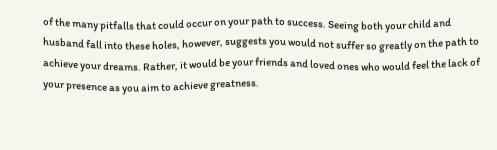of the many pitfalls that could occur on your path to success. Seeing both your child and husband fall into these holes, however, suggests you would not suffer so greatly on the path to achieve your dreams. Rather, it would be your friends and loved ones who would feel the lack of your presence as you aim to achieve greatness.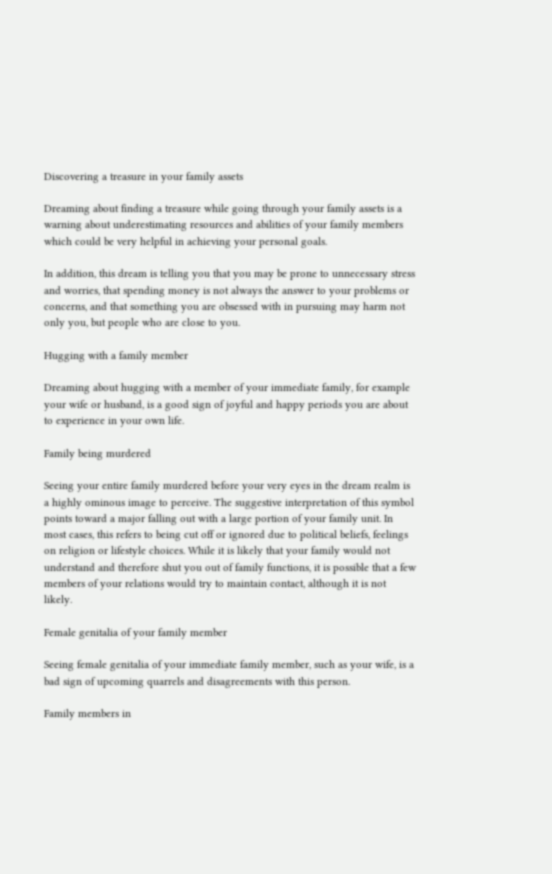Discovering a treasure in your family assets

Dreaming about finding a treasure while going through your family assets is a warning about underestimating resources and abilities of your family members which could be very helpful in achieving your personal goals.

In addition, this dream is telling you that you may be prone to unnecessary stress and worries, that spending money is not always the answer to your problems or concerns, and that something you are obsessed with in pursuing may harm not only you, but people who are close to you.

Hugging with a family member

Dreaming about hugging with a member of your immediate family, for example your wife or husband, is a good sign of joyful and happy periods you are about to experience in your own life.

Family being murdered

Seeing your entire family murdered before your very eyes in the dream realm is a highly ominous image to perceive. The suggestive interpretation of this symbol points toward a major falling out with a large portion of your family unit. In most cases, this refers to being cut off or ignored due to political beliefs, feelings on religion or lifestyle choices. While it is likely that your family would not understand and therefore shut you out of family functions, it is possible that a few members of your relations would try to maintain contact, although it is not likely.

Female genitalia of your family member

Seeing female genitalia of your immediate family member, such as your wife, is a bad sign of upcoming quarrels and disagreements with this person.

Family members in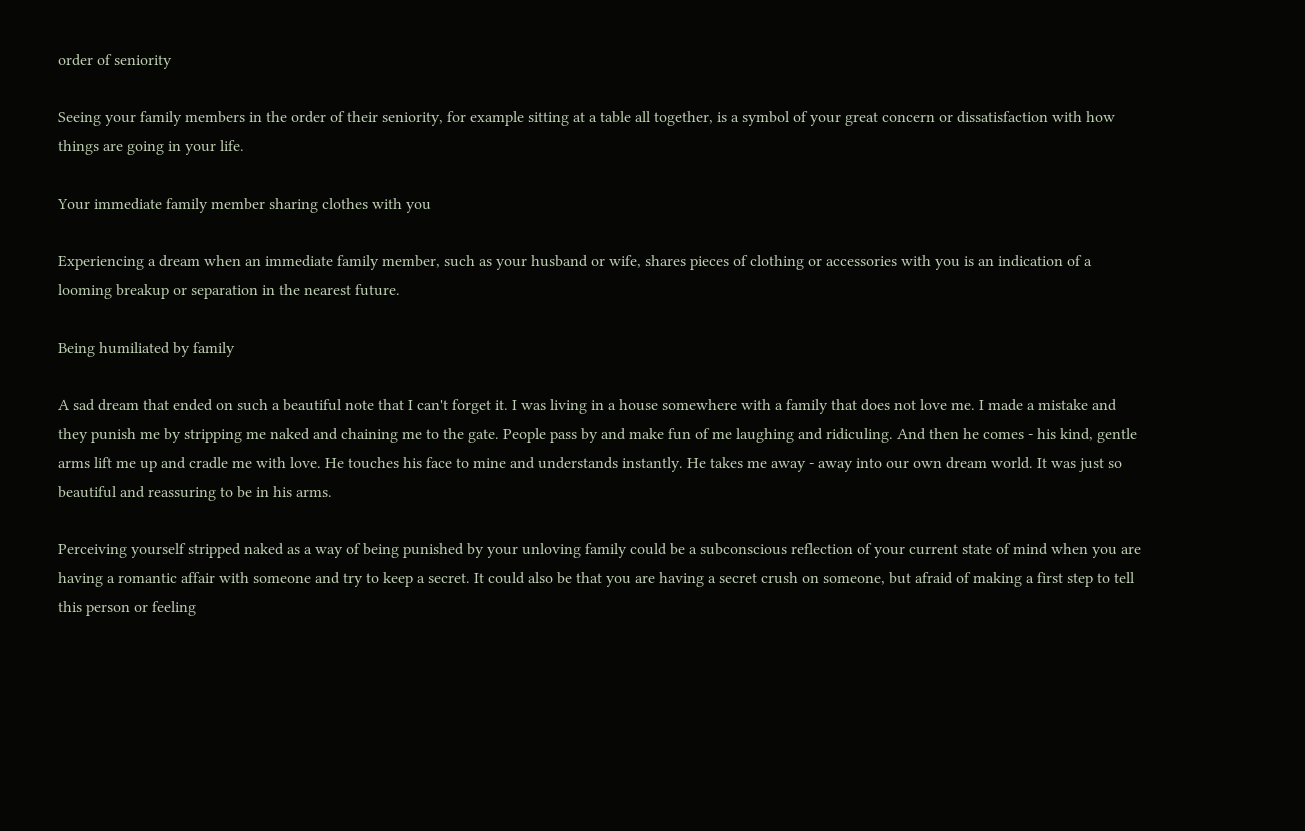order of seniority

Seeing your family members in the order of their seniority, for example sitting at a table all together, is a symbol of your great concern or dissatisfaction with how things are going in your life.

Your immediate family member sharing clothes with you

Experiencing a dream when an immediate family member, such as your husband or wife, shares pieces of clothing or accessories with you is an indication of a looming breakup or separation in the nearest future.

Being humiliated by family

A sad dream that ended on such a beautiful note that I can't forget it. I was living in a house somewhere with a family that does not love me. I made a mistake and they punish me by stripping me naked and chaining me to the gate. People pass by and make fun of me laughing and ridiculing. And then he comes - his kind, gentle arms lift me up and cradle me with love. He touches his face to mine and understands instantly. He takes me away - away into our own dream world. It was just so beautiful and reassuring to be in his arms.

Perceiving yourself stripped naked as a way of being punished by your unloving family could be a subconscious reflection of your current state of mind when you are having a romantic affair with someone and try to keep a secret. It could also be that you are having a secret crush on someone, but afraid of making a first step to tell this person or feeling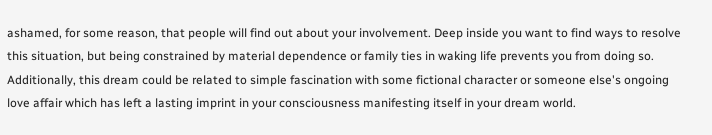ashamed, for some reason, that people will find out about your involvement. Deep inside you want to find ways to resolve this situation, but being constrained by material dependence or family ties in waking life prevents you from doing so. Additionally, this dream could be related to simple fascination with some fictional character or someone else's ongoing love affair which has left a lasting imprint in your consciousness manifesting itself in your dream world.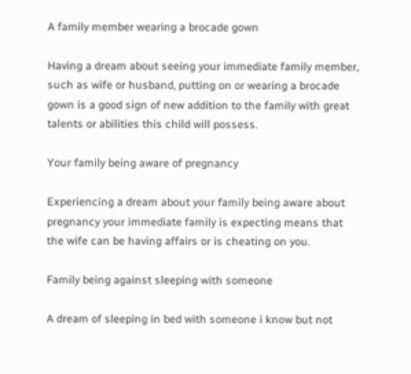A family member wearing a brocade gown

Having a dream about seeing your immediate family member, such as wife or husband, putting on or wearing a brocade gown is a good sign of new addition to the family with great talents or abilities this child will possess.

Your family being aware of pregnancy

Experiencing a dream about your family being aware about pregnancy your immediate family is expecting means that the wife can be having affairs or is cheating on you.

Family being against sleeping with someone

A dream of sleeping in bed with someone i know but not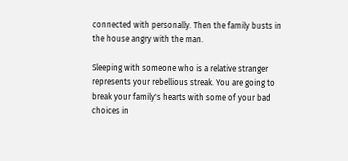connected with personally. Then the family busts in the house angry with the man.

Sleeping with someone who is a relative stranger represents your rebellious streak. You are going to break your family's hearts with some of your bad choices in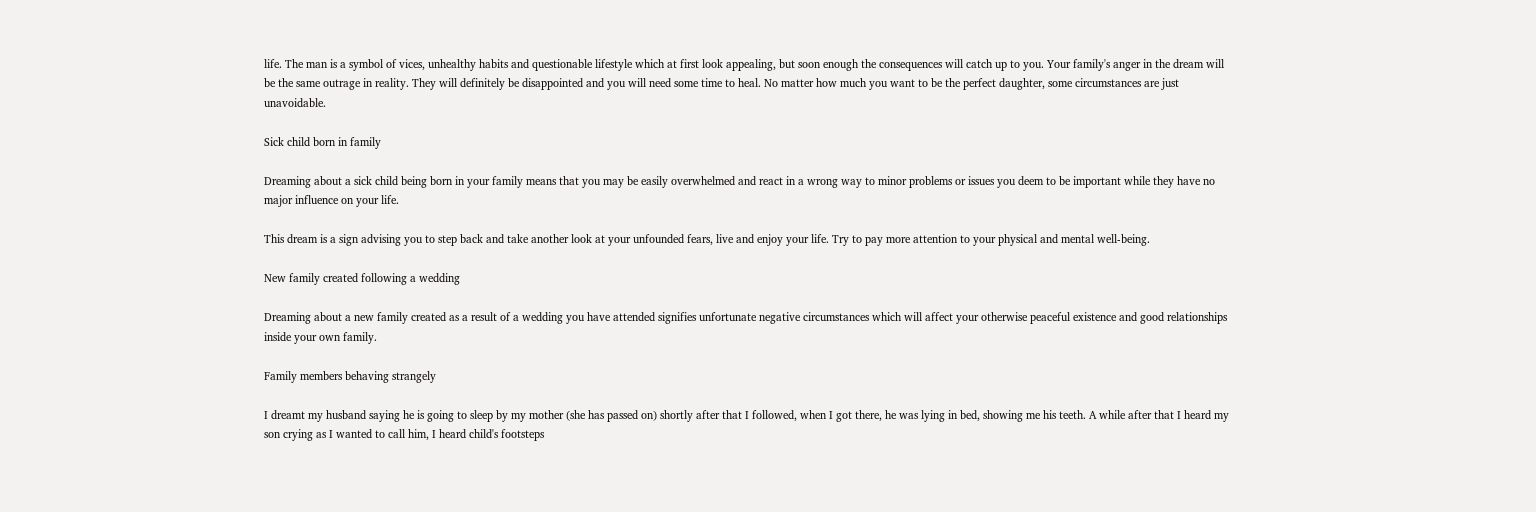life. The man is a symbol of vices, unhealthy habits and questionable lifestyle which at first look appealing, but soon enough the consequences will catch up to you. Your family's anger in the dream will be the same outrage in reality. They will definitely be disappointed and you will need some time to heal. No matter how much you want to be the perfect daughter, some circumstances are just unavoidable.

Sick child born in family

Dreaming about a sick child being born in your family means that you may be easily overwhelmed and react in a wrong way to minor problems or issues you deem to be important while they have no major influence on your life.

This dream is a sign advising you to step back and take another look at your unfounded fears, live and enjoy your life. Try to pay more attention to your physical and mental well-being.

New family created following a wedding

Dreaming about a new family created as a result of a wedding you have attended signifies unfortunate negative circumstances which will affect your otherwise peaceful existence and good relationships inside your own family.

Family members behaving strangely

I dreamt my husband saying he is going to sleep by my mother (she has passed on) shortly after that I followed, when I got there, he was lying in bed, showing me his teeth. A while after that I heard my son crying as I wanted to call him, I heard child's footsteps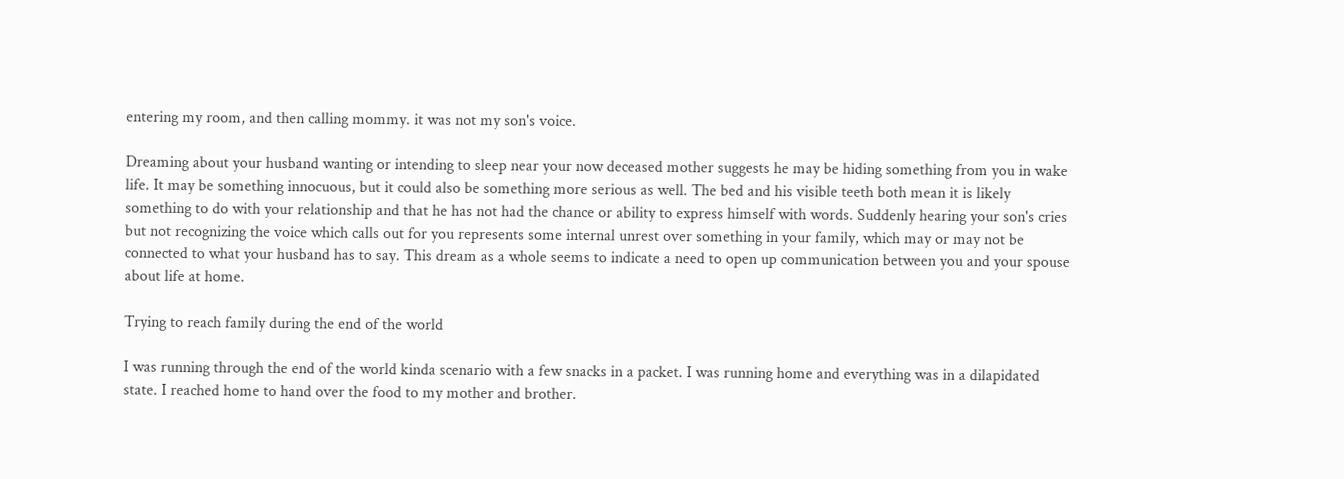entering my room, and then calling mommy. it was not my son's voice.

Dreaming about your husband wanting or intending to sleep near your now deceased mother suggests he may be hiding something from you in wake life. It may be something innocuous, but it could also be something more serious as well. The bed and his visible teeth both mean it is likely something to do with your relationship and that he has not had the chance or ability to express himself with words. Suddenly hearing your son's cries but not recognizing the voice which calls out for you represents some internal unrest over something in your family, which may or may not be connected to what your husband has to say. This dream as a whole seems to indicate a need to open up communication between you and your spouse about life at home.

Trying to reach family during the end of the world

I was running through the end of the world kinda scenario with a few snacks in a packet. I was running home and everything was in a dilapidated state. I reached home to hand over the food to my mother and brother.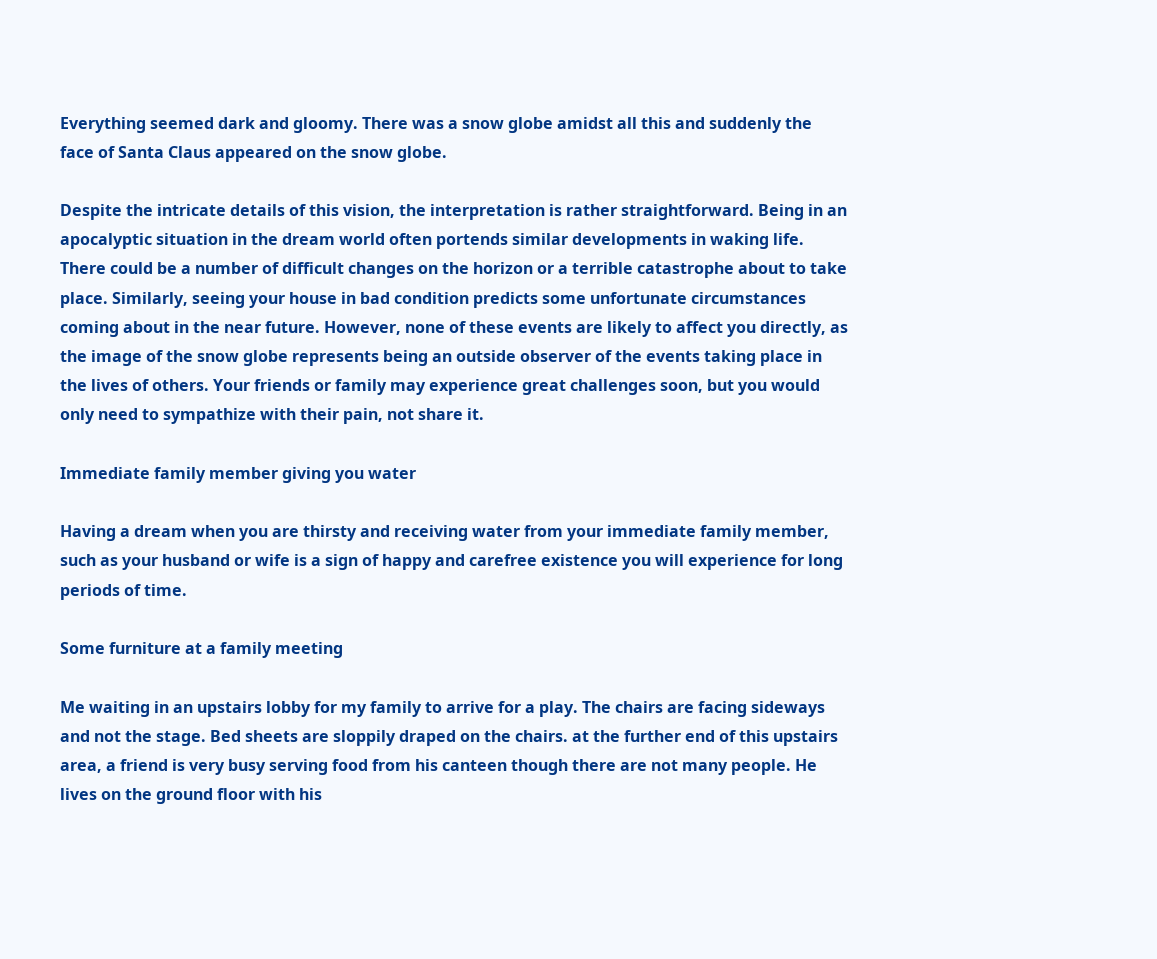Everything seemed dark and gloomy. There was a snow globe amidst all this and suddenly the face of Santa Claus appeared on the snow globe.

Despite the intricate details of this vision, the interpretation is rather straightforward. Being in an apocalyptic situation in the dream world often portends similar developments in waking life. There could be a number of difficult changes on the horizon or a terrible catastrophe about to take place. Similarly, seeing your house in bad condition predicts some unfortunate circumstances coming about in the near future. However, none of these events are likely to affect you directly, as the image of the snow globe represents being an outside observer of the events taking place in the lives of others. Your friends or family may experience great challenges soon, but you would only need to sympathize with their pain, not share it.

Immediate family member giving you water

Having a dream when you are thirsty and receiving water from your immediate family member, such as your husband or wife is a sign of happy and carefree existence you will experience for long periods of time.

Some furniture at a family meeting

Me waiting in an upstairs lobby for my family to arrive for a play. The chairs are facing sideways and not the stage. Bed sheets are sloppily draped on the chairs. at the further end of this upstairs area, a friend is very busy serving food from his canteen though there are not many people. He lives on the ground floor with his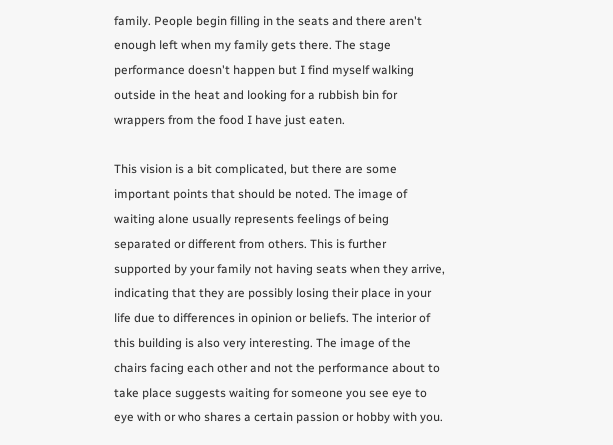family. People begin filling in the seats and there aren't enough left when my family gets there. The stage performance doesn't happen but I find myself walking outside in the heat and looking for a rubbish bin for wrappers from the food I have just eaten.

This vision is a bit complicated, but there are some important points that should be noted. The image of waiting alone usually represents feelings of being separated or different from others. This is further supported by your family not having seats when they arrive, indicating that they are possibly losing their place in your life due to differences in opinion or beliefs. The interior of this building is also very interesting. The image of the chairs facing each other and not the performance about to take place suggests waiting for someone you see eye to eye with or who shares a certain passion or hobby with you.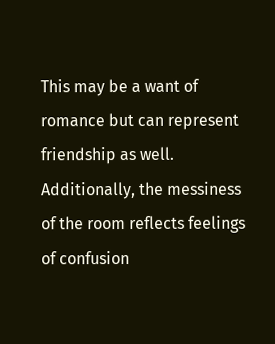This may be a want of romance but can represent friendship as well. Additionally, the messiness of the room reflects feelings of confusion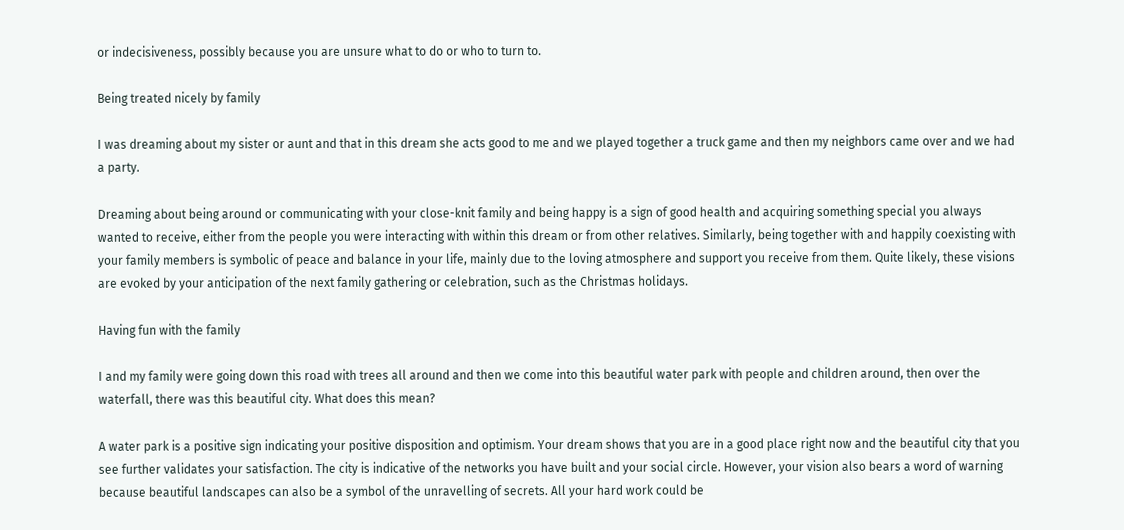or indecisiveness, possibly because you are unsure what to do or who to turn to.

Being treated nicely by family

I was dreaming about my sister or aunt and that in this dream she acts good to me and we played together a truck game and then my neighbors came over and we had a party.

Dreaming about being around or communicating with your close-knit family and being happy is a sign of good health and acquiring something special you always wanted to receive, either from the people you were interacting with within this dream or from other relatives. Similarly, being together with and happily coexisting with your family members is symbolic of peace and balance in your life, mainly due to the loving atmosphere and support you receive from them. Quite likely, these visions are evoked by your anticipation of the next family gathering or celebration, such as the Christmas holidays.

Having fun with the family

I and my family were going down this road with trees all around and then we come into this beautiful water park with people and children around, then over the waterfall, there was this beautiful city. What does this mean?

A water park is a positive sign indicating your positive disposition and optimism. Your dream shows that you are in a good place right now and the beautiful city that you see further validates your satisfaction. The city is indicative of the networks you have built and your social circle. However, your vision also bears a word of warning because beautiful landscapes can also be a symbol of the unravelling of secrets. All your hard work could be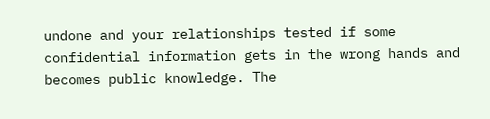undone and your relationships tested if some confidential information gets in the wrong hands and becomes public knowledge. The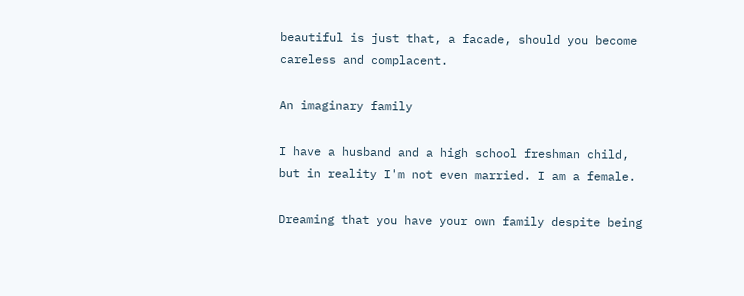beautiful is just that, a facade, should you become careless and complacent.

An imaginary family

I have a husband and a high school freshman child, but in reality I'm not even married. I am a female.

Dreaming that you have your own family despite being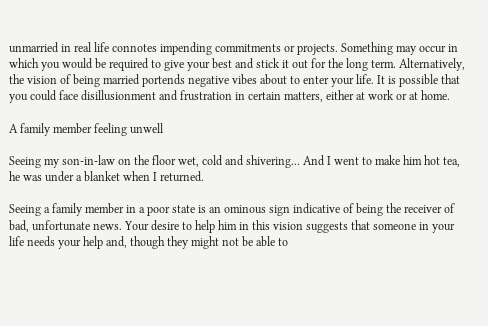unmarried in real life connotes impending commitments or projects. Something may occur in which you would be required to give your best and stick it out for the long term. Alternatively, the vision of being married portends negative vibes about to enter your life. It is possible that you could face disillusionment and frustration in certain matters, either at work or at home.

A family member feeling unwell

Seeing my son-in-law on the floor wet, cold and shivering... And I went to make him hot tea, he was under a blanket when I returned.

Seeing a family member in a poor state is an ominous sign indicative of being the receiver of bad, unfortunate news. Your desire to help him in this vision suggests that someone in your life needs your help and, though they might not be able to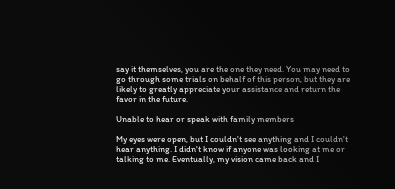say it themselves, you are the one they need. You may need to go through some trials on behalf of this person, but they are likely to greatly appreciate your assistance and return the favor in the future.

Unable to hear or speak with family members

My eyes were open, but I couldn't see anything and I couldn't hear anything. I didn't know if anyone was looking at me or talking to me. Eventually, my vision came back and I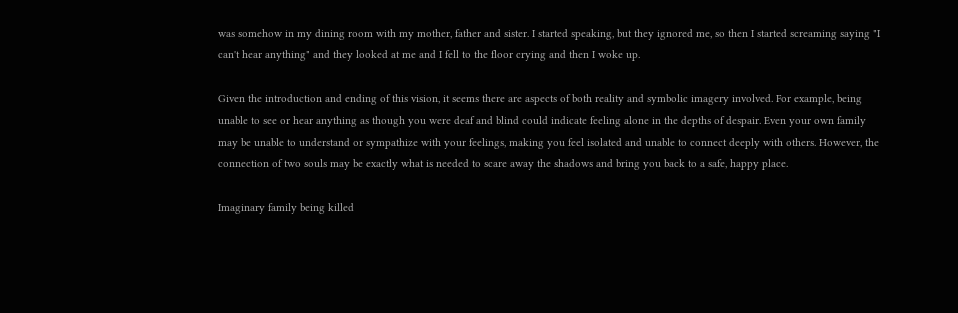was somehow in my dining room with my mother, father and sister. I started speaking, but they ignored me, so then I started screaming saying "I can't hear anything" and they looked at me and I fell to the floor crying and then I woke up.

Given the introduction and ending of this vision, it seems there are aspects of both reality and symbolic imagery involved. For example, being unable to see or hear anything as though you were deaf and blind could indicate feeling alone in the depths of despair. Even your own family may be unable to understand or sympathize with your feelings, making you feel isolated and unable to connect deeply with others. However, the connection of two souls may be exactly what is needed to scare away the shadows and bring you back to a safe, happy place.

Imaginary family being killed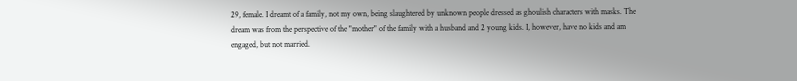29, female. I dreamt of a family, not my own, being slaughtered by unknown people dressed as ghoulish characters with masks. The dream was from the perspective of the "mother" of the family with a husband and 2 young kids. I, however, have no kids and am engaged, but not married.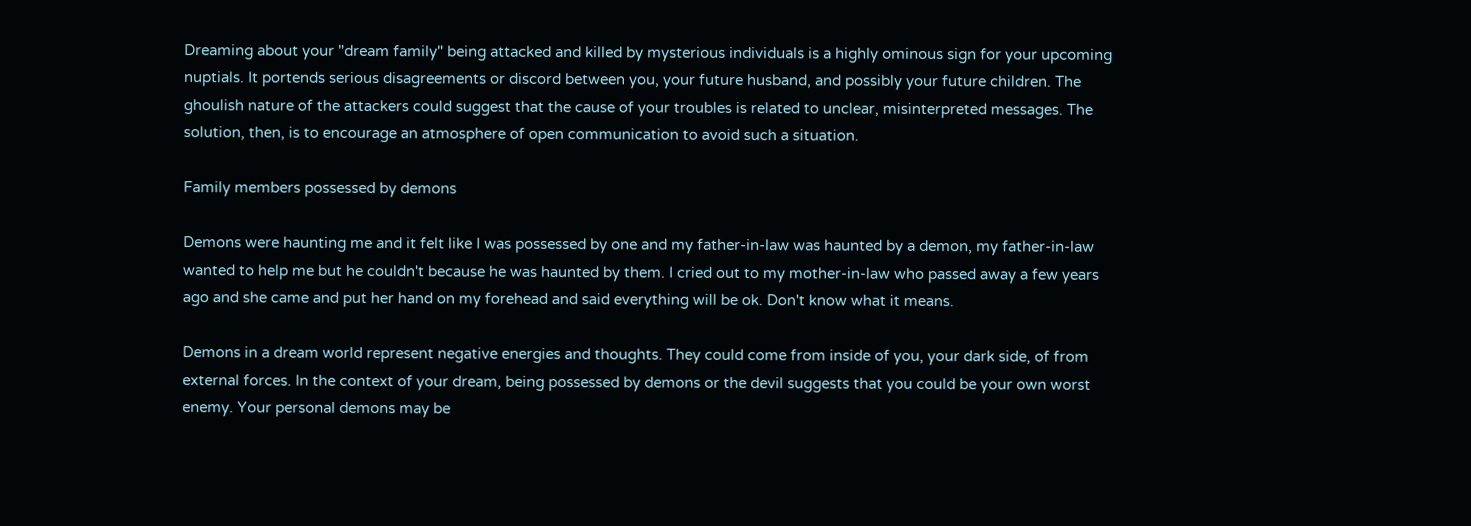Dreaming about your "dream family" being attacked and killed by mysterious individuals is a highly ominous sign for your upcoming nuptials. It portends serious disagreements or discord between you, your future husband, and possibly your future children. The ghoulish nature of the attackers could suggest that the cause of your troubles is related to unclear, misinterpreted messages. The solution, then, is to encourage an atmosphere of open communication to avoid such a situation.

Family members possessed by demons

Demons were haunting me and it felt like I was possessed by one and my father-in-law was haunted by a demon, my father-in-law wanted to help me but he couldn't because he was haunted by them. I cried out to my mother-in-law who passed away a few years ago and she came and put her hand on my forehead and said everything will be ok. Don't know what it means.

Demons in a dream world represent negative energies and thoughts. They could come from inside of you, your dark side, of from external forces. In the context of your dream, being possessed by demons or the devil suggests that you could be your own worst enemy. Your personal demons may be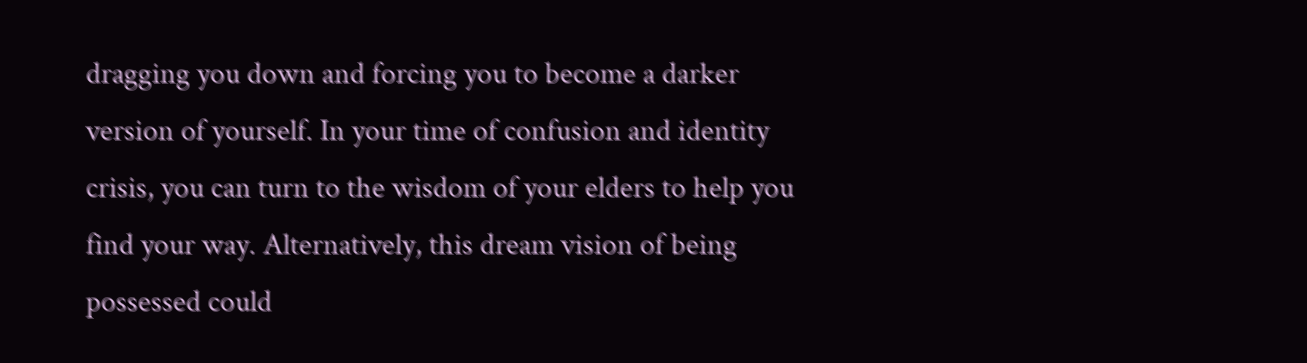dragging you down and forcing you to become a darker version of yourself. In your time of confusion and identity crisis, you can turn to the wisdom of your elders to help you find your way. Alternatively, this dream vision of being possessed could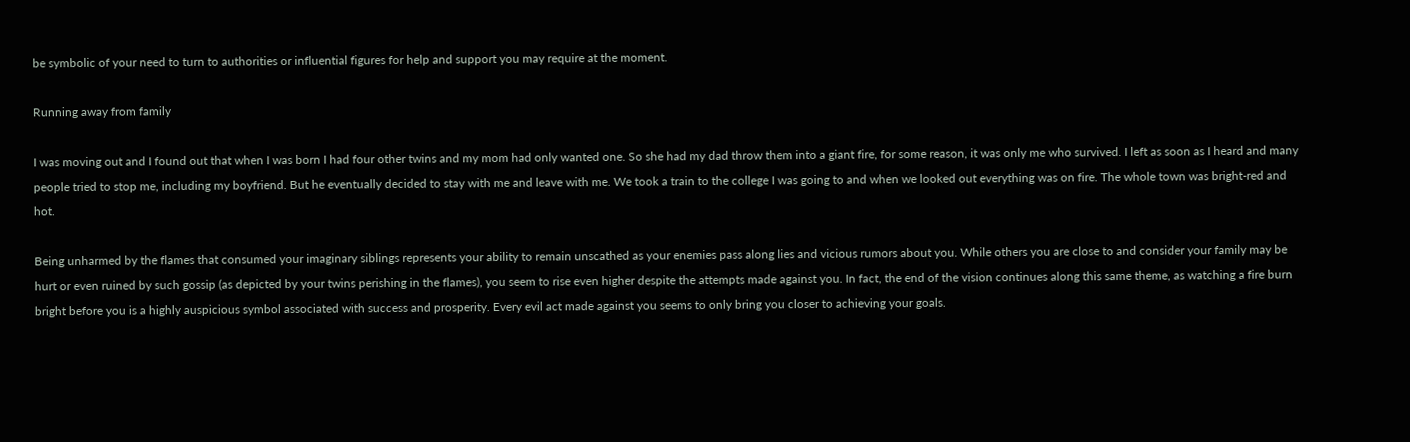be symbolic of your need to turn to authorities or influential figures for help and support you may require at the moment.

Running away from family

I was moving out and I found out that when I was born I had four other twins and my mom had only wanted one. So she had my dad throw them into a giant fire, for some reason, it was only me who survived. I left as soon as I heard and many people tried to stop me, including my boyfriend. But he eventually decided to stay with me and leave with me. We took a train to the college I was going to and when we looked out everything was on fire. The whole town was bright-red and hot.

Being unharmed by the flames that consumed your imaginary siblings represents your ability to remain unscathed as your enemies pass along lies and vicious rumors about you. While others you are close to and consider your family may be hurt or even ruined by such gossip (as depicted by your twins perishing in the flames), you seem to rise even higher despite the attempts made against you. In fact, the end of the vision continues along this same theme, as watching a fire burn bright before you is a highly auspicious symbol associated with success and prosperity. Every evil act made against you seems to only bring you closer to achieving your goals.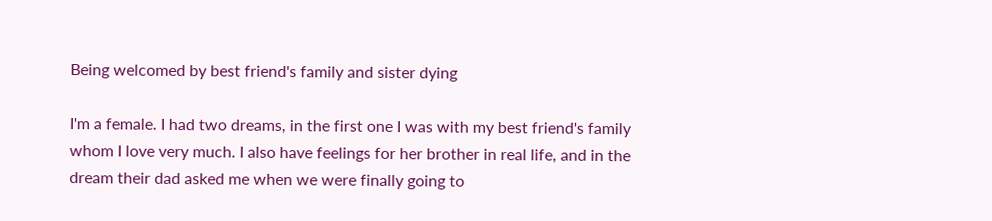Being welcomed by best friend's family and sister dying

I'm a female. I had two dreams, in the first one I was with my best friend's family whom I love very much. I also have feelings for her brother in real life, and in the dream their dad asked me when we were finally going to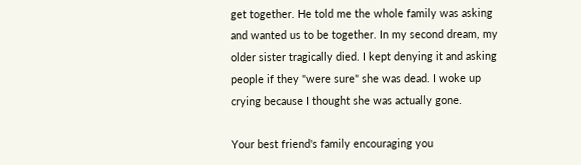get together. He told me the whole family was asking and wanted us to be together. In my second dream, my older sister tragically died. I kept denying it and asking people if they "were sure" she was dead. I woke up crying because I thought she was actually gone.

Your best friend's family encouraging you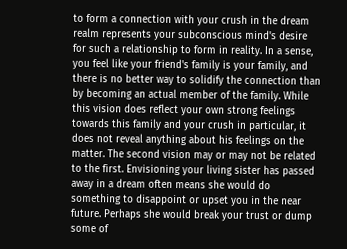to form a connection with your crush in the dream realm represents your subconscious mind's desire for such a relationship to form in reality. In a sense, you feel like your friend's family is your family, and there is no better way to solidify the connection than by becoming an actual member of the family. While this vision does reflect your own strong feelings towards this family and your crush in particular, it does not reveal anything about his feelings on the matter. The second vision may or may not be related to the first. Envisioning your living sister has passed away in a dream often means she would do something to disappoint or upset you in the near future. Perhaps she would break your trust or dump some of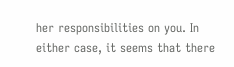her responsibilities on you. In either case, it seems that there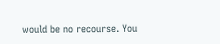would be no recourse. You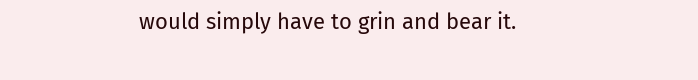would simply have to grin and bear it.